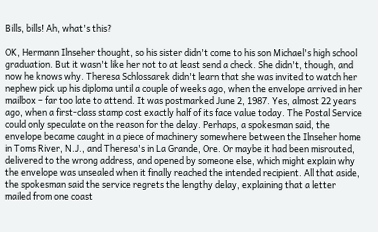Bills, bills! Ah, what's this?

OK, Hermann Ilnseher thought, so his sister didn't come to his son Michael's high school graduation. But it wasn't like her not to at least send a check. She didn't, though, and now he knows why. Theresa Schlossarek didn't learn that she was invited to watch her nephew pick up his diploma until a couple of weeks ago, when the envelope arrived in her mailbox – far too late to attend. It was postmarked June 2, 1987. Yes, almost 22 years ago, when a first-class stamp cost exactly half of its face value today. The Postal Service could only speculate on the reason for the delay. Perhaps, a spokesman said, the envelope became caught in a piece of machinery somewhere between the Ilnseher home in Toms River, N.J., and Theresa's in La Grande, Ore. Or maybe it had been misrouted, delivered to the wrong address, and opened by someone else, which might explain why the envelope was unsealed when it finally reached the intended recipient. All that aside, the spokesman said the service regrets the lengthy delay, explaining that a letter mailed from one coast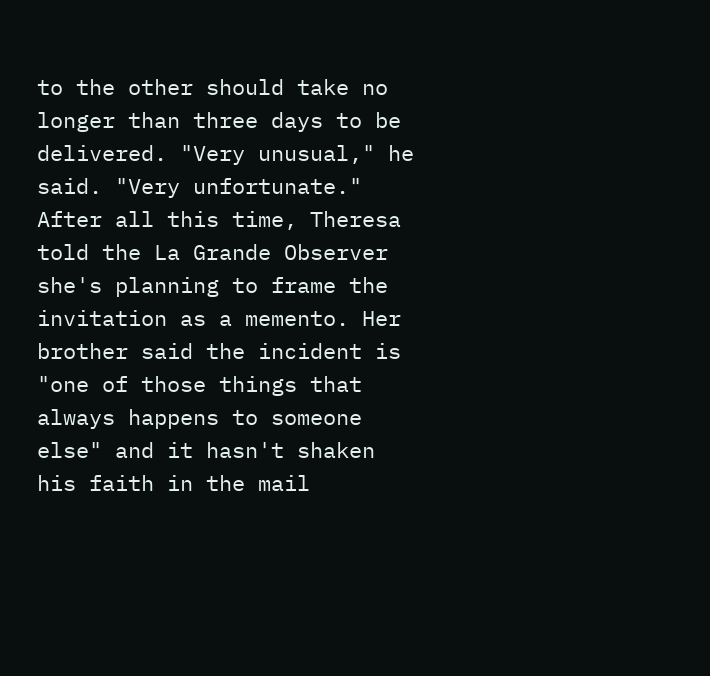to the other should take no longer than three days to be delivered. "Very unusual," he said. "Very unfortunate." After all this time, Theresa told the La Grande Observer she's planning to frame the invitation as a memento. Her brother said the incident is "one of those things that always happens to someone else" and it hasn't shaken his faith in the mail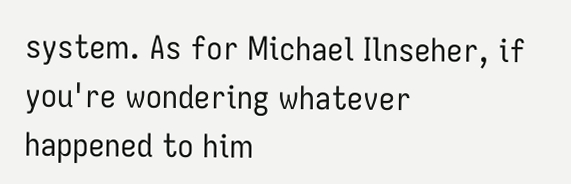system. As for Michael Ilnseher, if you're wondering whatever happened to him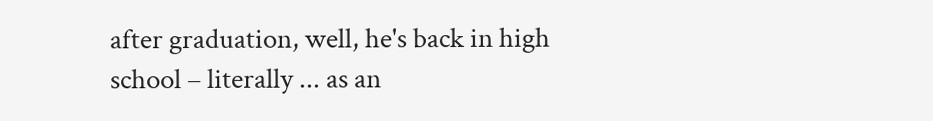after graduation, well, he's back in high school – literally ... as an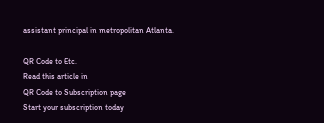assistant principal in metropolitan Atlanta.

QR Code to Etc.
Read this article in
QR Code to Subscription page
Start your subscription today